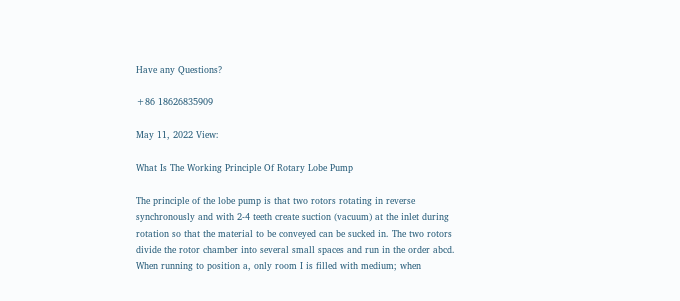Have any Questions?

+86 18626835909

May 11, 2022 View:

What Is The Working Principle Of Rotary Lobe Pump

The principle of the lobe pump is that two rotors rotating in reverse synchronously and with 2-4 teeth create suction (vacuum) at the inlet during rotation so that the material to be conveyed can be sucked in. The two rotors divide the rotor chamber into several small spaces and run in the order abcd. When running to position a, only room I is filled with medium; when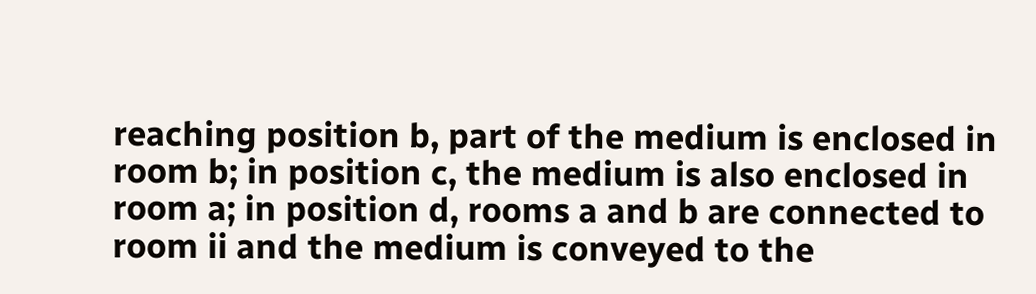reaching position b, part of the medium is enclosed in room b; in position c, the medium is also enclosed in room a; in position d, rooms a and b are connected to room ii and the medium is conveyed to the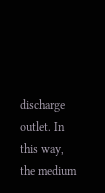discharge outlet. In this way, the medium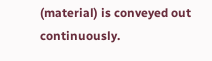(material) is conveyed out continuously.